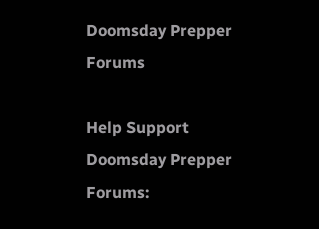Doomsday Prepper Forums

Help Support Doomsday Prepper Forums: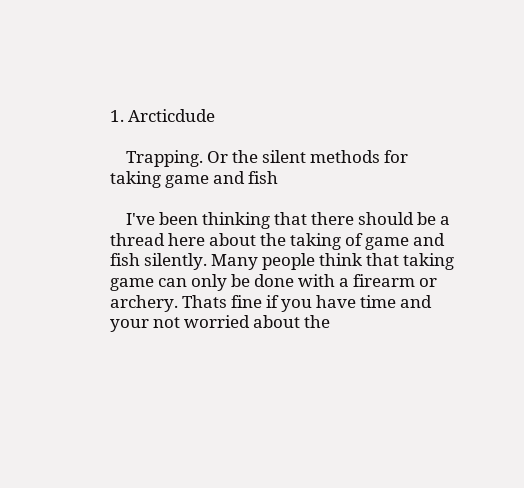1. Arcticdude

    Trapping. Or the silent methods for taking game and fish

    I've been thinking that there should be a thread here about the taking of game and fish silently. Many people think that taking game can only be done with a firearm or archery. Thats fine if you have time and your not worried about the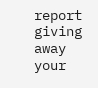report giving away your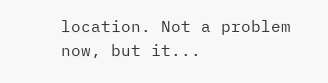location. Not a problem now, but it...